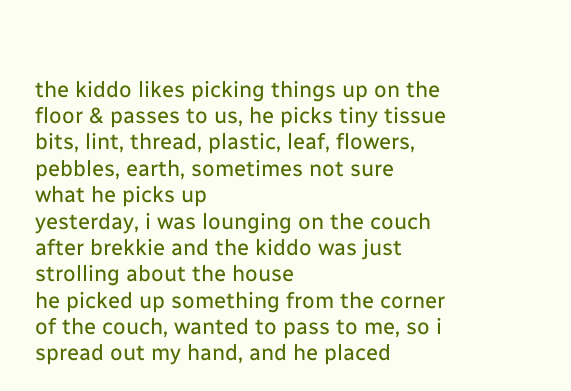the kiddo likes picking things up on the floor & passes to us, he picks tiny tissue bits, lint, thread, plastic, leaf, flowers, pebbles, earth, sometimes not sure what he picks up
yesterday, i was lounging on the couch after brekkie and the kiddo was just strolling about the house
he picked up something from the corner of the couch, wanted to pass to me, so i spread out my hand, and he placed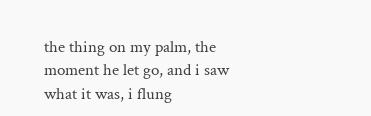the thing on my palm, the moment he let go, and i saw what it was, i flung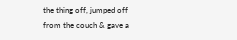the thing off, jumped off from the couch & gave a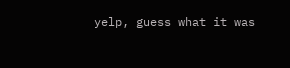yelp, guess what it was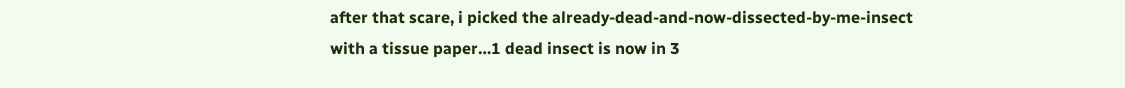after that scare, i picked the already-dead-and-now-dissected-by-me-insect with a tissue paper…1 dead insect is now in 3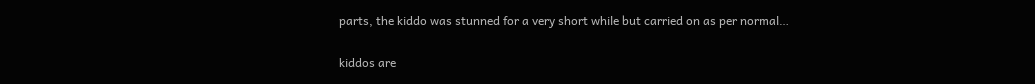parts, the kiddo was stunned for a very short while but carried on as per normal…

kiddos are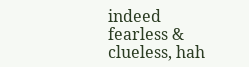indeed fearless & clueless, hah